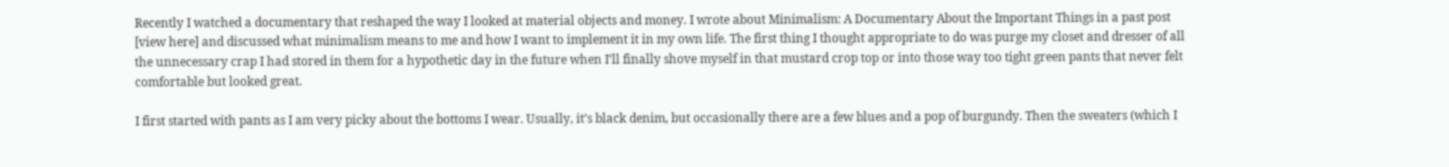Recently I watched a documentary that reshaped the way I looked at material objects and money. I wrote about Minimalism: A Documentary About the Important Things in a past post [view here] and discussed what minimalism means to me and how I want to implement it in my own life. The first thing I thought appropriate to do was purge my closet and dresser of all the unnecessary crap I had stored in them for a hypothetic day in the future when I’ll finally shove myself in that mustard crop top or into those way too tight green pants that never felt comfortable but looked great.

I first started with pants as I am very picky about the bottoms I wear. Usually, it’s black denim, but occasionally there are a few blues and a pop of burgundy. Then the sweaters (which I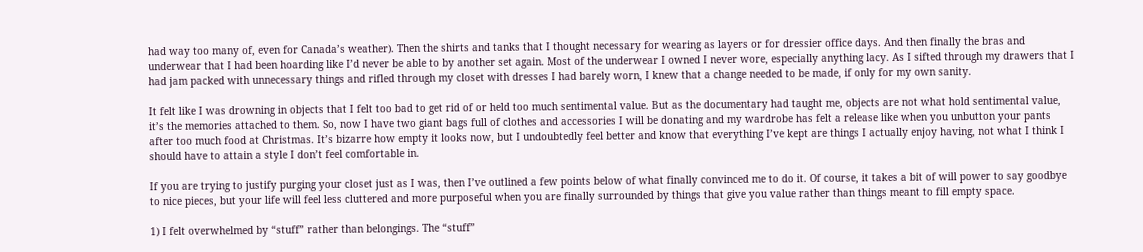had way too many of, even for Canada’s weather). Then the shirts and tanks that I thought necessary for wearing as layers or for dressier office days. And then finally the bras and underwear that I had been hoarding like I’d never be able to by another set again. Most of the underwear I owned I never wore, especially anything lacy. As I sifted through my drawers that I had jam packed with unnecessary things and rifled through my closet with dresses I had barely worn, I knew that a change needed to be made, if only for my own sanity.

It felt like I was drowning in objects that I felt too bad to get rid of or held too much sentimental value. But as the documentary had taught me, objects are not what hold sentimental value, it’s the memories attached to them. So, now I have two giant bags full of clothes and accessories I will be donating and my wardrobe has felt a release like when you unbutton your pants after too much food at Christmas. It’s bizarre how empty it looks now, but I undoubtedly feel better and know that everything I’ve kept are things I actually enjoy having, not what I think I should have to attain a style I don’t feel comfortable in.

If you are trying to justify purging your closet just as I was, then I’ve outlined a few points below of what finally convinced me to do it. Of course, it takes a bit of will power to say goodbye to nice pieces, but your life will feel less cluttered and more purposeful when you are finally surrounded by things that give you value rather than things meant to fill empty space.

1) I felt overwhelmed by “stuff” rather than belongings. The “stuff”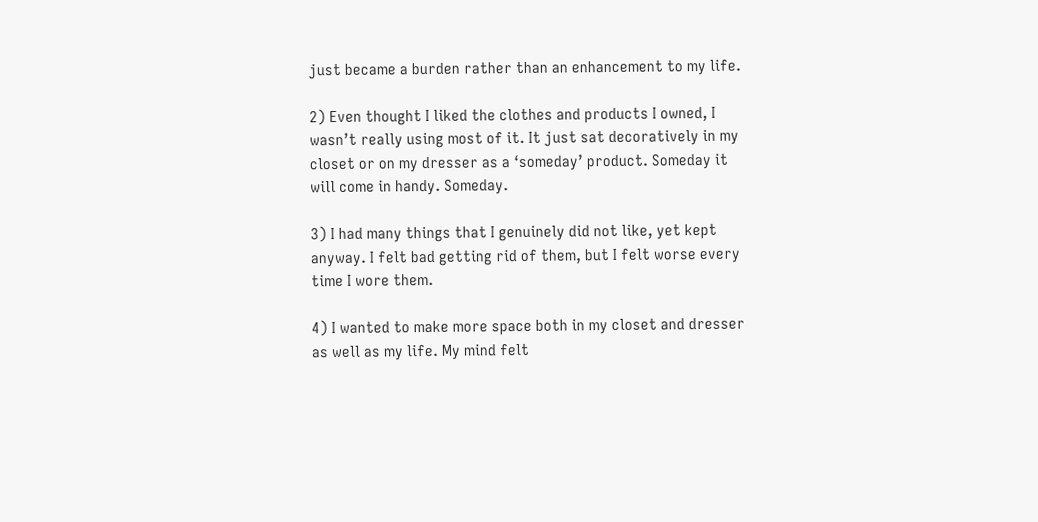just became a burden rather than an enhancement to my life.

2) Even thought I liked the clothes and products I owned, I wasn’t really using most of it. It just sat decoratively in my closet or on my dresser as a ‘someday’ product. Someday it will come in handy. Someday.

3) I had many things that I genuinely did not like, yet kept anyway. I felt bad getting rid of them, but I felt worse every time I wore them.

4) I wanted to make more space both in my closet and dresser as well as my life. My mind felt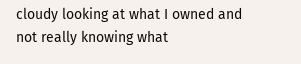cloudy looking at what I owned and not really knowing what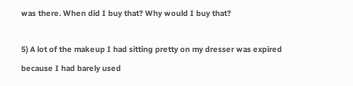was there. When did I buy that? Why would I buy that?

5) A lot of the makeup I had sitting pretty on my dresser was expired because I had barely used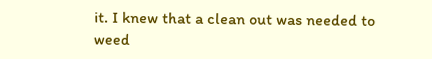it. I knew that a clean out was needed to weed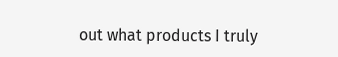out what products I truly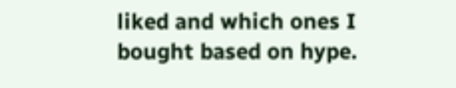liked and which ones I bought based on hype.